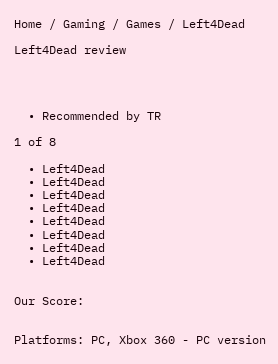Home / Gaming / Games / Left4Dead

Left4Dead review




  • Recommended by TR

1 of 8

  • Left4Dead
  • Left4Dead
  • Left4Dead
  • Left4Dead
  • Left4Dead
  • Left4Dead
  • Left4Dead
  • Left4Dead


Our Score:


Platforms: PC, Xbox 360 - PC version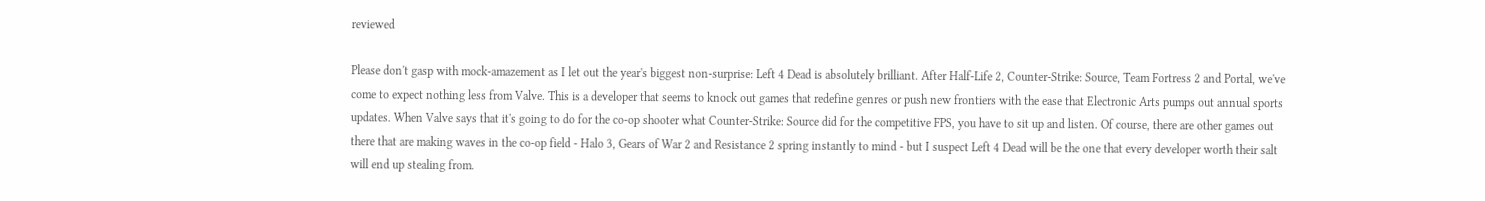reviewed

Please don't gasp with mock-amazement as I let out the year's biggest non-surprise: Left 4 Dead is absolutely brilliant. After Half-Life 2, Counter-Strike: Source, Team Fortress 2 and Portal, we've come to expect nothing less from Valve. This is a developer that seems to knock out games that redefine genres or push new frontiers with the ease that Electronic Arts pumps out annual sports updates. When Valve says that it's going to do for the co-op shooter what Counter-Strike: Source did for the competitive FPS, you have to sit up and listen. Of course, there are other games out there that are making waves in the co-op field - Halo 3, Gears of War 2 and Resistance 2 spring instantly to mind - but I suspect Left 4 Dead will be the one that every developer worth their salt will end up stealing from.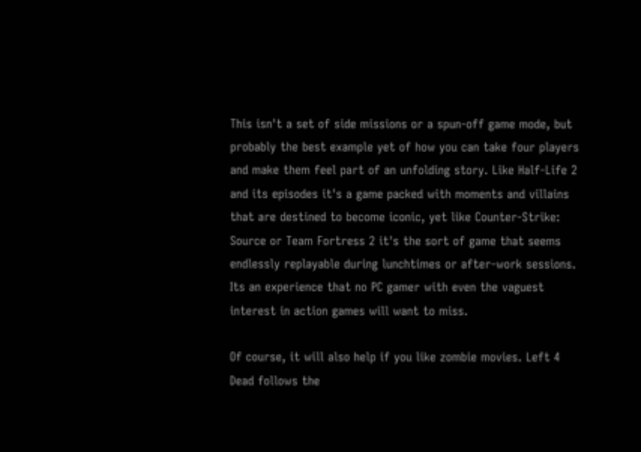This isn't a set of side missions or a spun-off game mode, but probably the best example yet of how you can take four players and make them feel part of an unfolding story. Like Half-Life 2 and its episodes it's a game packed with moments and villains that are destined to become iconic, yet like Counter-Strike: Source or Team Fortress 2 it's the sort of game that seems endlessly replayable during lunchtimes or after-work sessions. Its an experience that no PC gamer with even the vaguest interest in action games will want to miss.

Of course, it will also help if you like zombie movies. Left 4 Dead follows the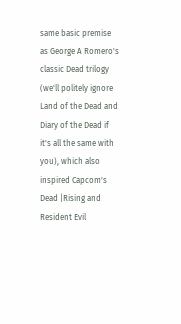same basic premise as George A Romero's classic Dead trilogy (we'll politely ignore Land of the Dead and Diary of the Dead if it's all the same with you), which also inspired Capcom's Dead |Rising and Resident Evil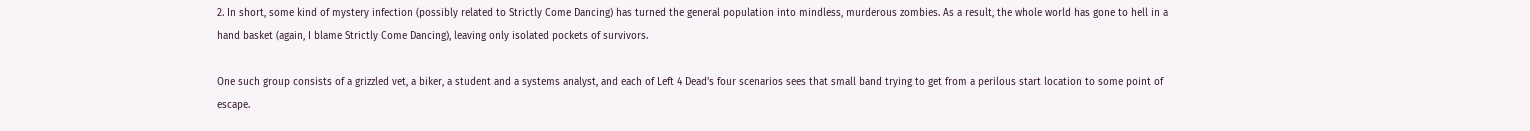2. In short, some kind of mystery infection (possibly related to Strictly Come Dancing) has turned the general population into mindless, murderous zombies. As a result, the whole world has gone to hell in a hand basket (again, I blame Strictly Come Dancing), leaving only isolated pockets of survivors.

One such group consists of a grizzled vet, a biker, a student and a systems analyst, and each of Left 4 Dead's four scenarios sees that small band trying to get from a perilous start location to some point of escape.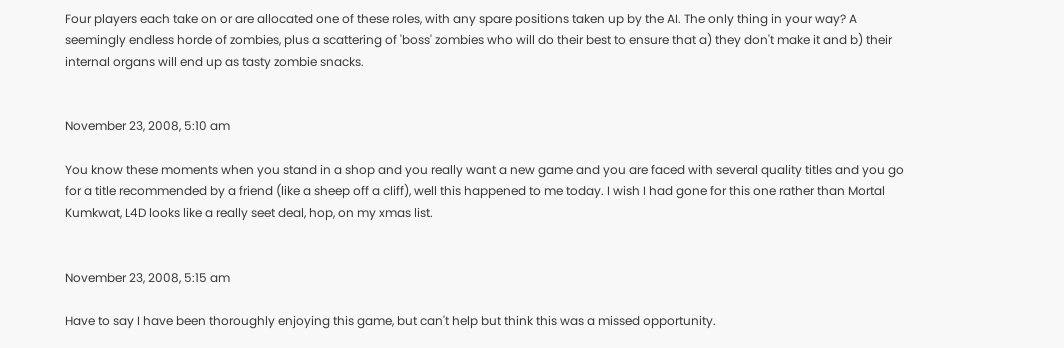Four players each take on or are allocated one of these roles, with any spare positions taken up by the AI. The only thing in your way? A seemingly endless horde of zombies, plus a scattering of 'boss' zombies who will do their best to ensure that a) they don't make it and b) their internal organs will end up as tasty zombie snacks.


November 23, 2008, 5:10 am

You know these moments when you stand in a shop and you really want a new game and you are faced with several quality titles and you go for a title recommended by a friend (like a sheep off a cliff), well this happened to me today. I wish I had gone for this one rather than Mortal Kumkwat, L4D looks like a really seet deal, hop, on my xmas list.


November 23, 2008, 5:15 am

Have to say I have been thoroughly enjoying this game, but can't help but think this was a missed opportunity.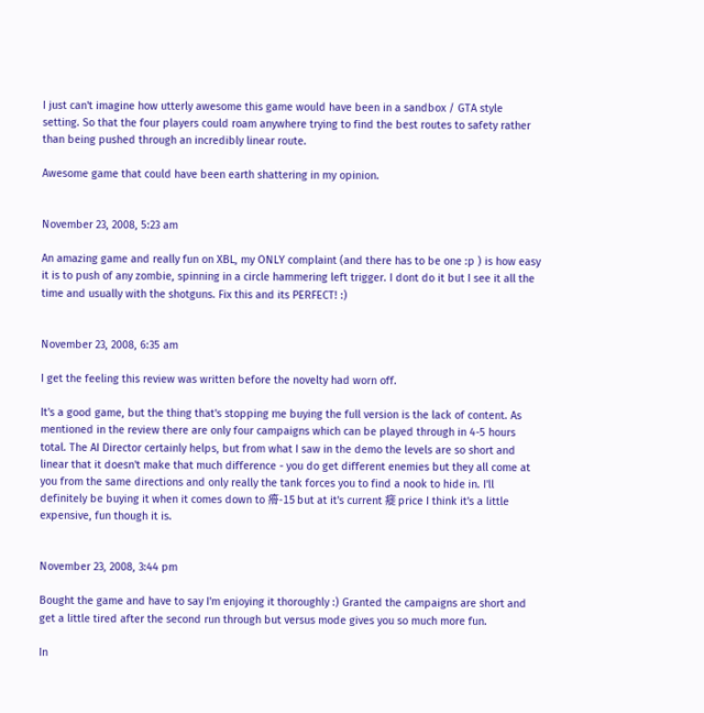I just can't imagine how utterly awesome this game would have been in a sandbox / GTA style setting. So that the four players could roam anywhere trying to find the best routes to safety rather than being pushed through an incredibly linear route.

Awesome game that could have been earth shattering in my opinion.


November 23, 2008, 5:23 am

An amazing game and really fun on XBL, my ONLY complaint (and there has to be one :p ) is how easy it is to push of any zombie, spinning in a circle hammering left trigger. I dont do it but I see it all the time and usually with the shotguns. Fix this and its PERFECT! :)


November 23, 2008, 6:35 am

I get the feeling this review was written before the novelty had worn off.

It's a good game, but the thing that's stopping me buying the full version is the lack of content. As mentioned in the review there are only four campaigns which can be played through in 4-5 hours total. The AI Director certainly helps, but from what I saw in the demo the levels are so short and linear that it doesn't make that much difference - you do get different enemies but they all come at you from the same directions and only really the tank forces you to find a nook to hide in. I'll definitely be buying it when it comes down to 㾶-15 but at it's current 㿅 price I think it's a little expensive, fun though it is.


November 23, 2008, 3:44 pm

Bought the game and have to say I'm enjoying it thoroughly :) Granted the campaigns are short and get a little tired after the second run through but versus mode gives you so much more fun.

In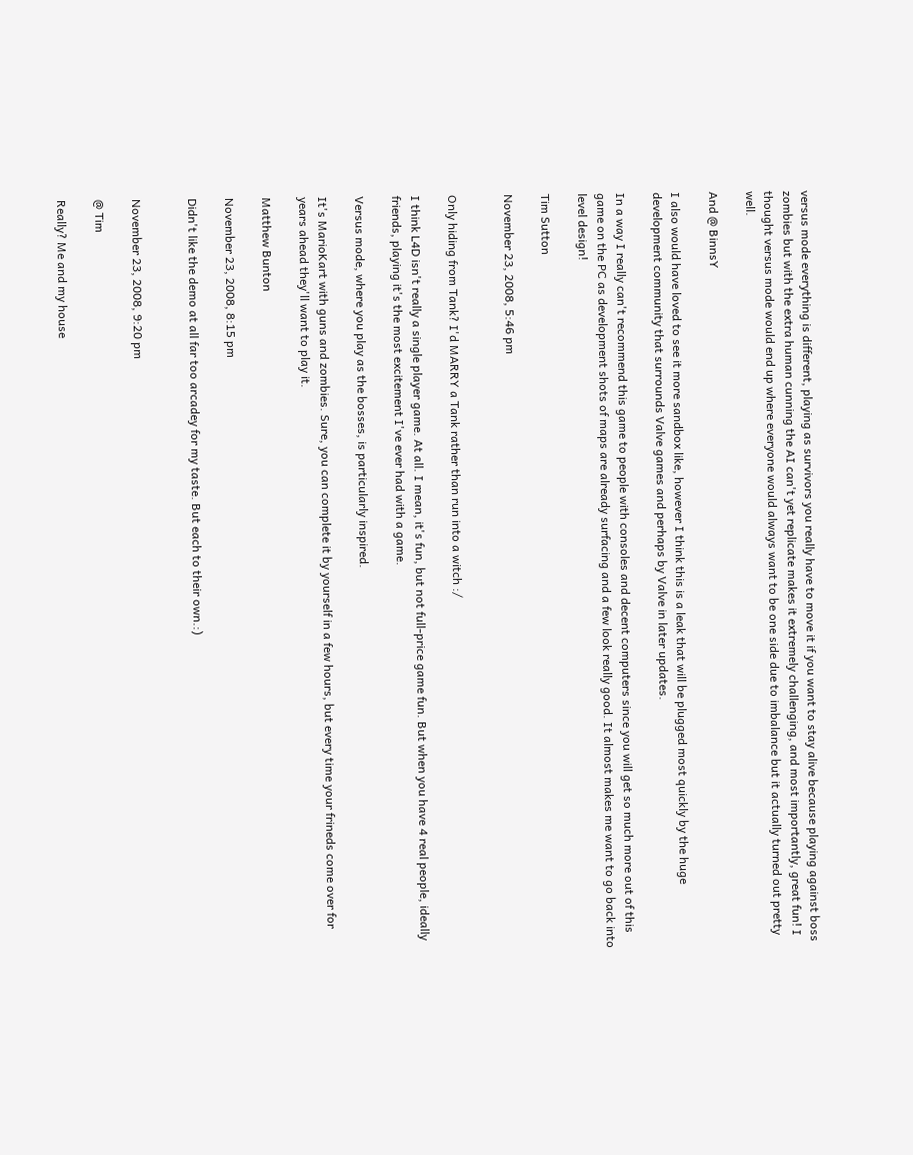versus mode everything is different, playing as survivors you really have to move it if you want to stay alive because playing against boss zombies but with the extra human cunning the AI can't yet replicate makes it extremely challenging, and most importantly, great fun! I thought versus mode would end up where everyone would always want to be one side due to imbalance but it actually turned out pretty well.

And @ BinnsY

I also would have loved to see it more sandbox like, however I think this is a leak that will be plugged most quickly by the huge development community that surrounds Valve games and perhaps by Valve in later updates.

In a way I really can't recommend this game to people with consoles and decent computers since you will get so much more out of this game on the PC as development shots of maps are already surfacing and a few look really good. It almost makes me want to go back into level design!

Tim Sutton

November 23, 2008, 5:46 pm


Only hiding from Tank? I'd MARRY a Tank rather than run into a witch :/

I think L4D isn't really a single player game. At all. I mean, it's fun, but not full-price game fun. But when you have 4 real people, ideally friends, playing it's the most excitement I've ever had with a game.

Versus mode, where you play as the bosses, is particularly inspired.

It's MarioKart with guns and zombies. Sure, you can complete it by yourself in a few hours, but every time your frineds come over for years ahead they'll want to play it.

Matthew Bunton

November 23, 2008, 8:15 pm

Didn't like the demo at all far too arcadey for my taste. But each to their own.:)


November 23, 2008, 9:20 pm

@ Tim

Really? Me and my house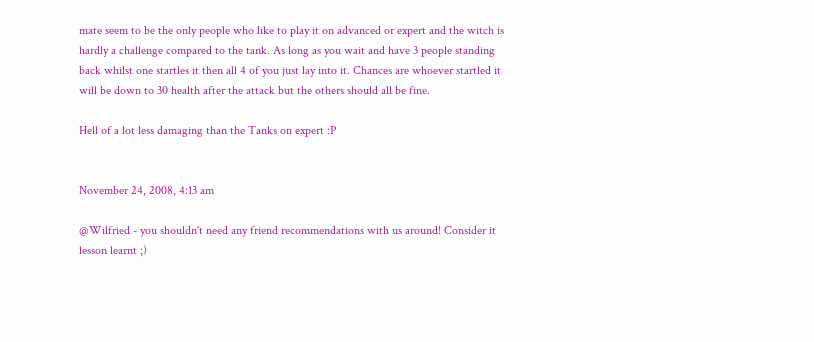mate seem to be the only people who like to play it on advanced or expert and the witch is hardly a challenge compared to the tank. As long as you wait and have 3 people standing back whilst one startles it then all 4 of you just lay into it. Chances are whoever startled it will be down to 30 health after the attack but the others should all be fine.

Hell of a lot less damaging than the Tanks on expert :P


November 24, 2008, 4:13 am

@Wilfried - you shouldn't need any friend recommendations with us around! Consider it lesson learnt ;)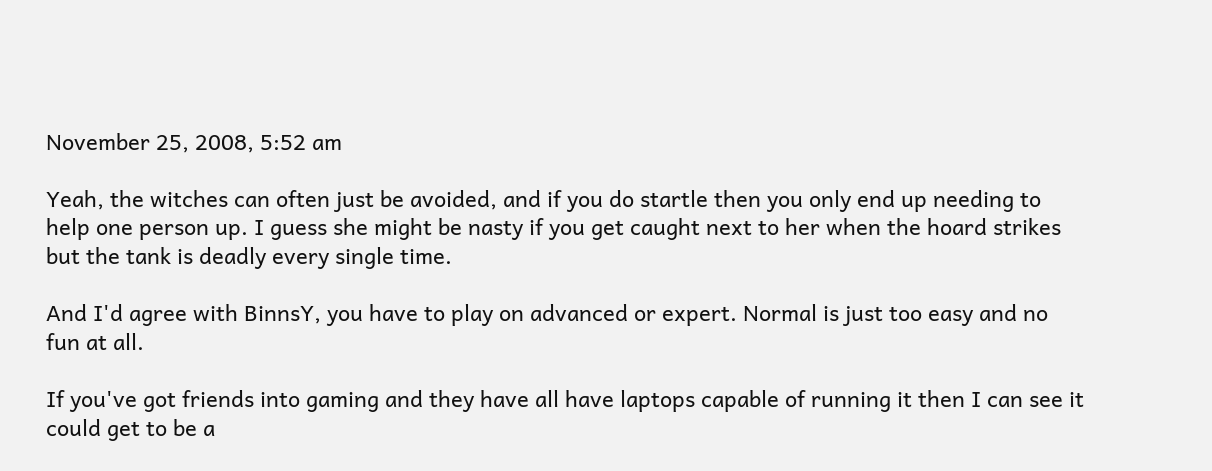November 25, 2008, 5:52 am

Yeah, the witches can often just be avoided, and if you do startle then you only end up needing to help one person up. I guess she might be nasty if you get caught next to her when the hoard strikes but the tank is deadly every single time.

And I'd agree with BinnsY, you have to play on advanced or expert. Normal is just too easy and no fun at all.

If you've got friends into gaming and they have all have laptops capable of running it then I can see it could get to be a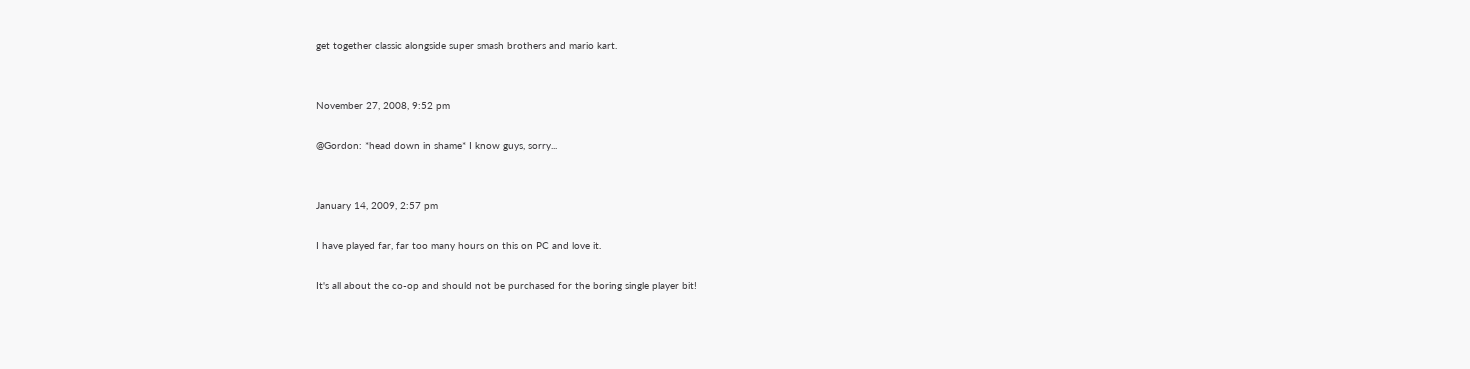get together classic alongside super smash brothers and mario kart.


November 27, 2008, 9:52 pm

@Gordon: *head down in shame* I know guys, sorry...


January 14, 2009, 2:57 pm

I have played far, far too many hours on this on PC and love it.

It's all about the co-op and should not be purchased for the boring single player bit!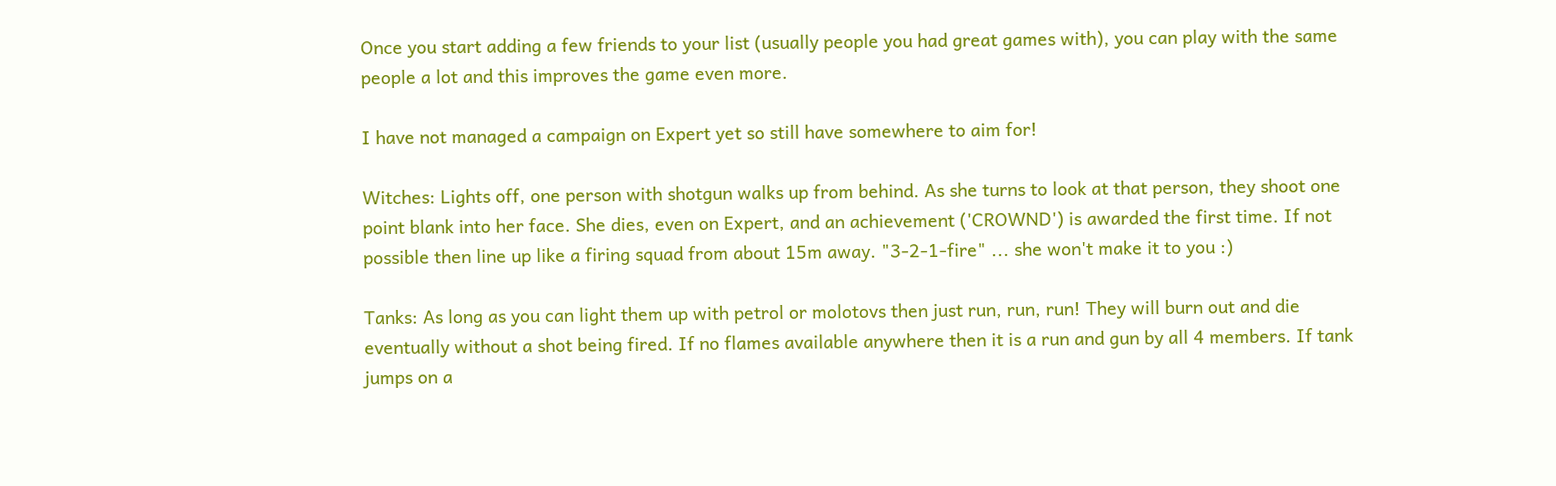Once you start adding a few friends to your list (usually people you had great games with), you can play with the same people a lot and this improves the game even more.

I have not managed a campaign on Expert yet so still have somewhere to aim for!

Witches: Lights off, one person with shotgun walks up from behind. As she turns to look at that person, they shoot one point blank into her face. She dies, even on Expert, and an achievement ('CROWND') is awarded the first time. If not possible then line up like a firing squad from about 15m away. "3-2-1-fire" ... she won't make it to you :)

Tanks: As long as you can light them up with petrol or molotovs then just run, run, run! They will burn out and die eventually without a shot being fired. If no flames available anywhere then it is a run and gun by all 4 members. If tank jumps on a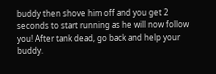buddy then shove him off and you get 2 seconds to start running as he will now follow you! After tank dead, go back and help your buddy.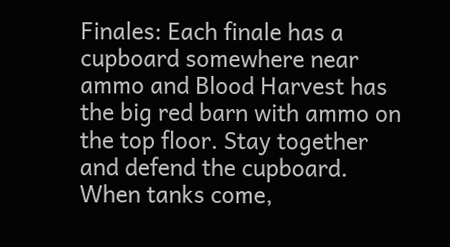Finales: Each finale has a cupboard somewhere near ammo and Blood Harvest has the big red barn with ammo on the top floor. Stay together and defend the cupboard. When tanks come,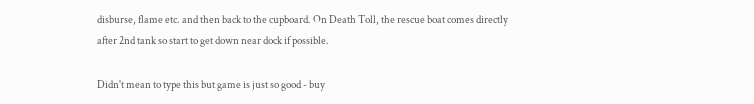disburse, flame etc. and then back to the cupboard. On Death Toll, the rescue boat comes directly after 2nd tank so start to get down near dock if possible.

Didn't mean to type this but game is just so good - buy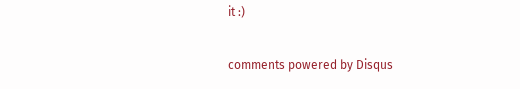it :)

comments powered by Disqus